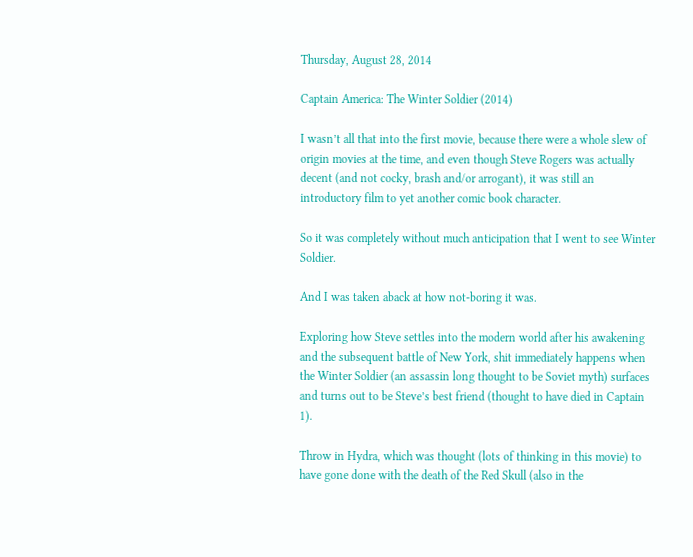Thursday, August 28, 2014

Captain America: The Winter Soldier (2014)

I wasn’t all that into the first movie, because there were a whole slew of origin movies at the time, and even though Steve Rogers was actually decent (and not cocky, brash and/or arrogant), it was still an introductory film to yet another comic book character.

So it was completely without much anticipation that I went to see Winter Soldier.

And I was taken aback at how not-boring it was.

Exploring how Steve settles into the modern world after his awakening and the subsequent battle of New York, shit immediately happens when the Winter Soldier (an assassin long thought to be Soviet myth) surfaces and turns out to be Steve’s best friend (thought to have died in Captain 1).

Throw in Hydra, which was thought (lots of thinking in this movie) to have gone done with the death of the Red Skull (also in the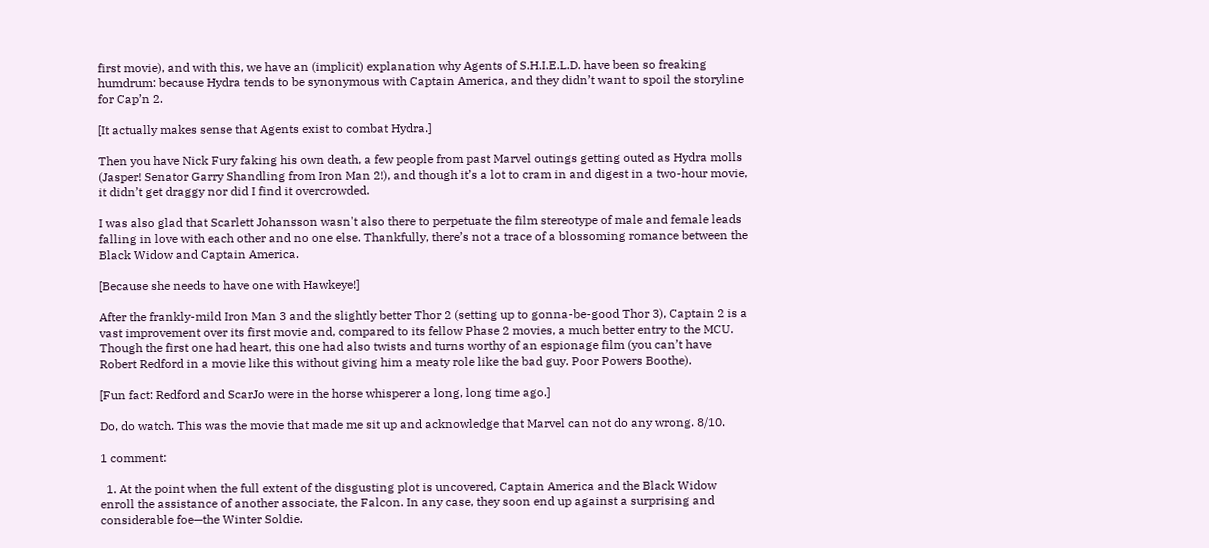first movie), and with this, we have an (implicit) explanation why Agents of S.H.I.E.L.D. have been so freaking humdrum: because Hydra tends to be synonymous with Captain America, and they didn’t want to spoil the storyline for Cap’n 2.

[It actually makes sense that Agents exist to combat Hydra.]

Then you have Nick Fury faking his own death, a few people from past Marvel outings getting outed as Hydra molls (Jasper! Senator Garry Shandling from Iron Man 2!), and though it’s a lot to cram in and digest in a two-hour movie, it didn’t get draggy nor did I find it overcrowded.

I was also glad that Scarlett Johansson wasn't also there to perpetuate the film stereotype of male and female leads falling in love with each other and no one else. Thankfully, there’s not a trace of a blossoming romance between the Black Widow and Captain America.

[Because she needs to have one with Hawkeye!]

After the frankly-mild Iron Man 3 and the slightly better Thor 2 (setting up to gonna-be-good Thor 3), Captain 2 is a vast improvement over its first movie and, compared to its fellow Phase 2 movies, a much better entry to the MCU. Though the first one had heart, this one had also twists and turns worthy of an espionage film (you can’t have Robert Redford in a movie like this without giving him a meaty role like the bad guy. Poor Powers Boothe).

[Fun fact: Redford and ScarJo were in the horse whisperer a long, long time ago.]

Do, do watch. This was the movie that made me sit up and acknowledge that Marvel can not do any wrong. 8/10.

1 comment:

  1. At the point when the full extent of the disgusting plot is uncovered, Captain America and the Black Widow enroll the assistance of another associate, the Falcon. In any case, they soon end up against a surprising and considerable foe—the Winter Soldie.